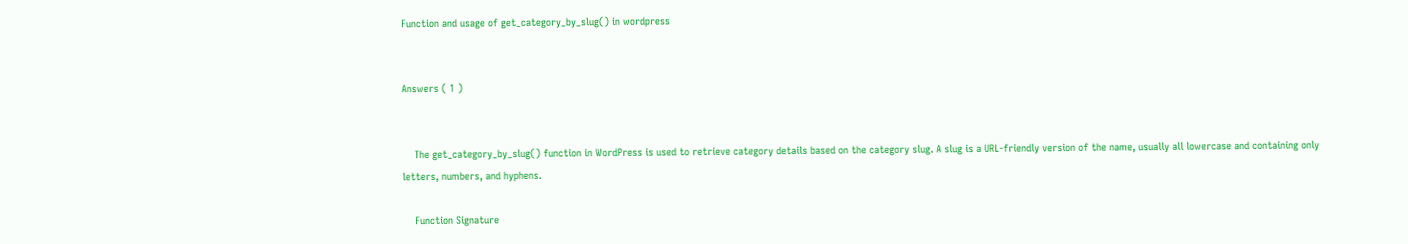Function and usage of get_category_by_slug() in wordpress


Answers ( 1 )


    The get_category_by_slug() function in WordPress is used to retrieve category details based on the category slug. A slug is a URL-friendly version of the name, usually all lowercase and containing only letters, numbers, and hyphens.

    Function Signature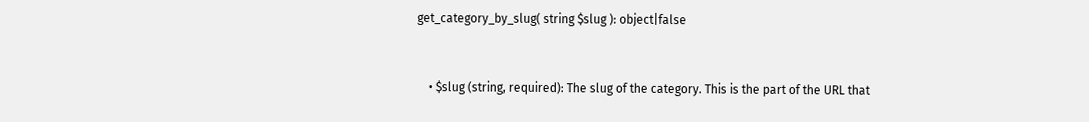get_category_by_slug( string $slug ): object|false


    • $slug (string, required): The slug of the category. This is the part of the URL that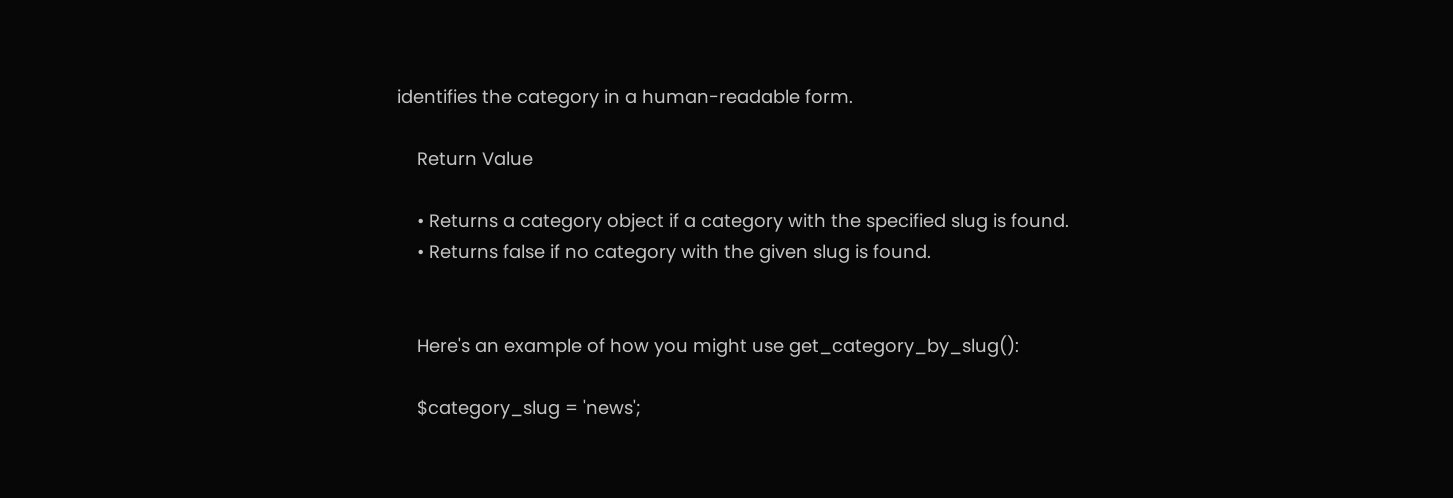identifies the category in a human-readable form.

    Return Value

    • Returns a category object if a category with the specified slug is found.
    • Returns false if no category with the given slug is found.


    Here's an example of how you might use get_category_by_slug():

    $category_slug = 'news';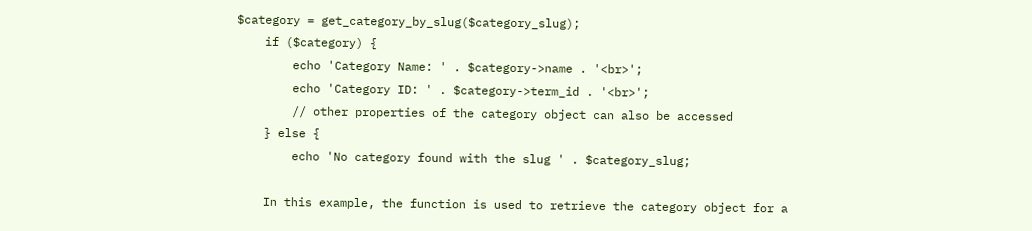$category = get_category_by_slug($category_slug);
    if ($category) {
        echo 'Category Name: ' . $category->name . '<br>';
        echo 'Category ID: ' . $category->term_id . '<br>';
        // other properties of the category object can also be accessed
    } else {
        echo 'No category found with the slug ' . $category_slug;

    In this example, the function is used to retrieve the category object for a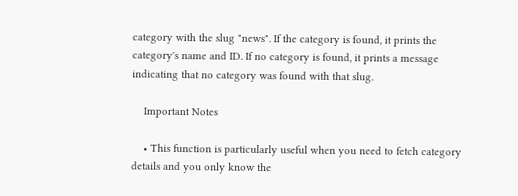category with the slug "news". If the category is found, it prints the category's name and ID. If no category is found, it prints a message indicating that no category was found with that slug.

    Important Notes

    • This function is particularly useful when you need to fetch category details and you only know the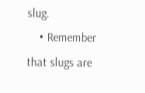slug.
    • Remember that slugs are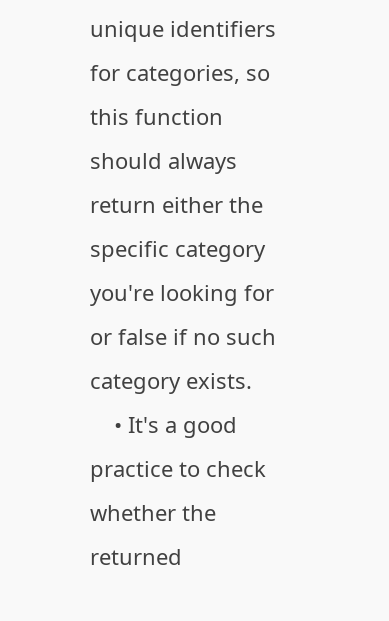unique identifiers for categories, so this function should always return either the specific category you're looking for or false if no such category exists.
    • It's a good practice to check whether the returned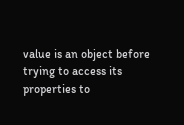value is an object before trying to access its properties to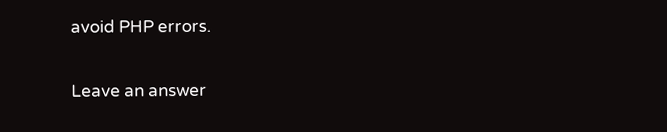avoid PHP errors.

Leave an answer